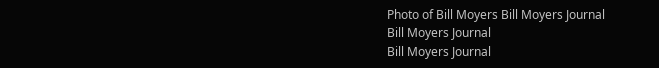Photo of Bill Moyers Bill Moyers Journal
Bill Moyers Journal
Bill Moyers Journal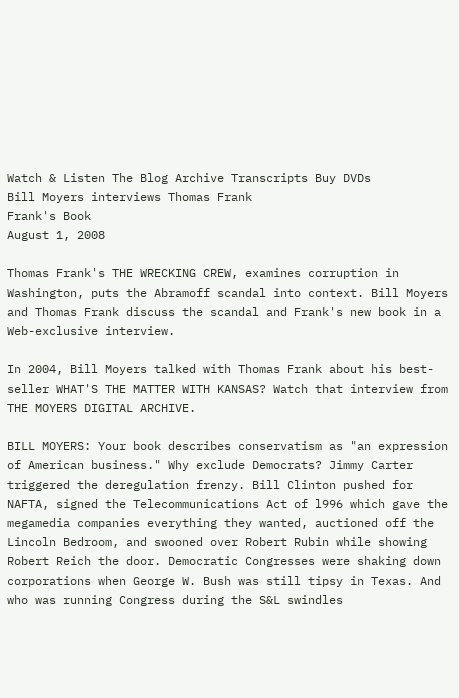Watch & Listen The Blog Archive Transcripts Buy DVDs
Bill Moyers interviews Thomas Frank
Frank's Book
August 1, 2008

Thomas Frank's THE WRECKING CREW, examines corruption in Washington, puts the Abramoff scandal into context. Bill Moyers and Thomas Frank discuss the scandal and Frank's new book in a Web-exclusive interview.

In 2004, Bill Moyers talked with Thomas Frank about his best-seller WHAT'S THE MATTER WITH KANSAS? Watch that interview from THE MOYERS DIGITAL ARCHIVE.

BILL MOYERS: Your book describes conservatism as "an expression of American business." Why exclude Democrats? Jimmy Carter triggered the deregulation frenzy. Bill Clinton pushed for NAFTA, signed the Telecommunications Act of l996 which gave the megamedia companies everything they wanted, auctioned off the Lincoln Bedroom, and swooned over Robert Rubin while showing Robert Reich the door. Democratic Congresses were shaking down corporations when George W. Bush was still tipsy in Texas. And who was running Congress during the S&L swindles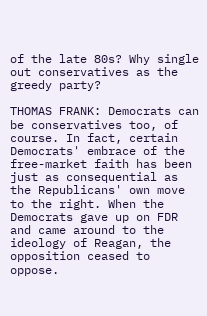of the late 80s? Why single out conservatives as the greedy party?

THOMAS FRANK: Democrats can be conservatives too, of course. In fact, certain Democrats' embrace of the free-market faith has been just as consequential as the Republicans' own move to the right. When the Democrats gave up on FDR and came around to the ideology of Reagan, the opposition ceased to oppose.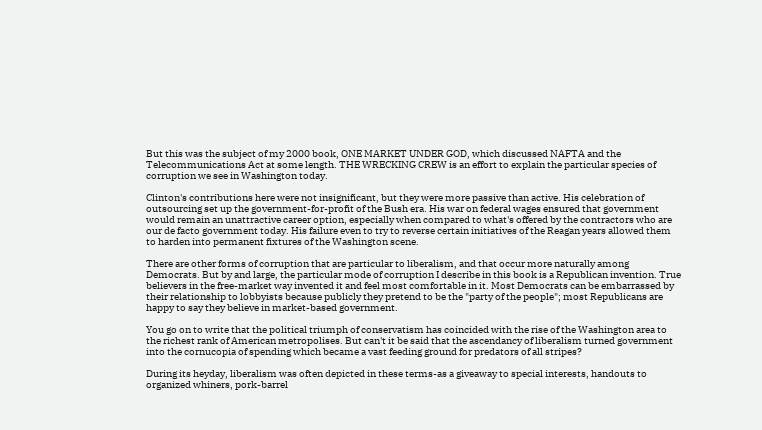But this was the subject of my 2000 book, ONE MARKET UNDER GOD, which discussed NAFTA and the Telecommunications Act at some length. THE WRECKING CREW is an effort to explain the particular species of corruption we see in Washington today.

Clinton's contributions here were not insignificant, but they were more passive than active. His celebration of outsourcing set up the government-for-profit of the Bush era. His war on federal wages ensured that government would remain an unattractive career option, especially when compared to what's offered by the contractors who are our de facto government today. His failure even to try to reverse certain initiatives of the Reagan years allowed them to harden into permanent fixtures of the Washington scene.

There are other forms of corruption that are particular to liberalism, and that occur more naturally among Democrats. But by and large, the particular mode of corruption I describe in this book is a Republican invention. True believers in the free-market way invented it and feel most comfortable in it. Most Democrats can be embarrassed by their relationship to lobbyists because publicly they pretend to be the "party of the people"; most Republicans are happy to say they believe in market-based government.

You go on to write that the political triumph of conservatism has coincided with the rise of the Washington area to the richest rank of American metropolises. But can't it be said that the ascendancy of liberalism turned government into the cornucopia of spending which became a vast feeding ground for predators of all stripes?

During its heyday, liberalism was often depicted in these terms-as a giveaway to special interests, handouts to organized whiners, pork-barrel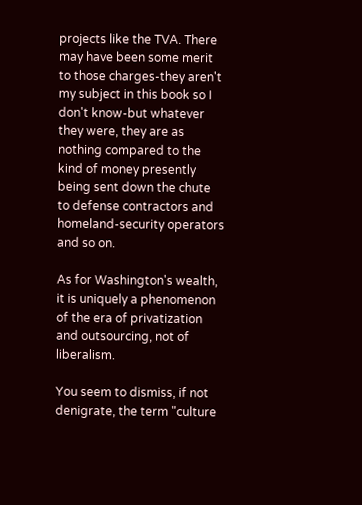projects like the TVA. There may have been some merit to those charges-they aren't my subject in this book so I don't know-but whatever they were, they are as nothing compared to the kind of money presently being sent down the chute to defense contractors and homeland-security operators and so on.

As for Washington's wealth, it is uniquely a phenomenon of the era of privatization and outsourcing, not of liberalism.

You seem to dismiss, if not denigrate, the term "culture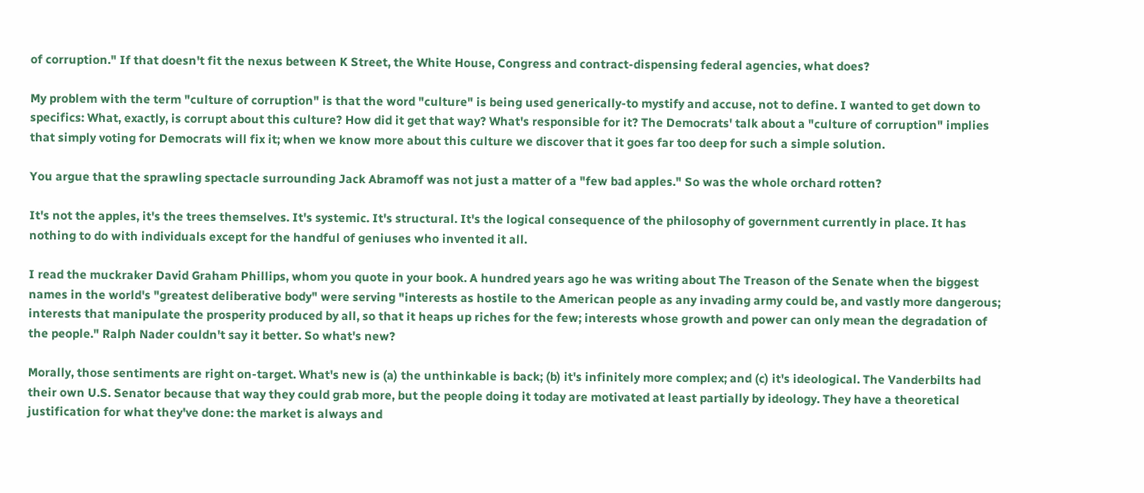of corruption." If that doesn't fit the nexus between K Street, the White House, Congress and contract-dispensing federal agencies, what does?

My problem with the term "culture of corruption" is that the word "culture" is being used generically-to mystify and accuse, not to define. I wanted to get down to specifics: What, exactly, is corrupt about this culture? How did it get that way? What's responsible for it? The Democrats' talk about a "culture of corruption" implies that simply voting for Democrats will fix it; when we know more about this culture we discover that it goes far too deep for such a simple solution.

You argue that the sprawling spectacle surrounding Jack Abramoff was not just a matter of a "few bad apples." So was the whole orchard rotten?

It's not the apples, it's the trees themselves. It's systemic. It's structural. It's the logical consequence of the philosophy of government currently in place. It has nothing to do with individuals except for the handful of geniuses who invented it all.

I read the muckraker David Graham Phillips, whom you quote in your book. A hundred years ago he was writing about The Treason of the Senate when the biggest names in the world's "greatest deliberative body" were serving "interests as hostile to the American people as any invading army could be, and vastly more dangerous; interests that manipulate the prosperity produced by all, so that it heaps up riches for the few; interests whose growth and power can only mean the degradation of the people." Ralph Nader couldn't say it better. So what's new?

Morally, those sentiments are right on-target. What's new is (a) the unthinkable is back; (b) it's infinitely more complex; and (c) it's ideological. The Vanderbilts had their own U.S. Senator because that way they could grab more, but the people doing it today are motivated at least partially by ideology. They have a theoretical justification for what they've done: the market is always and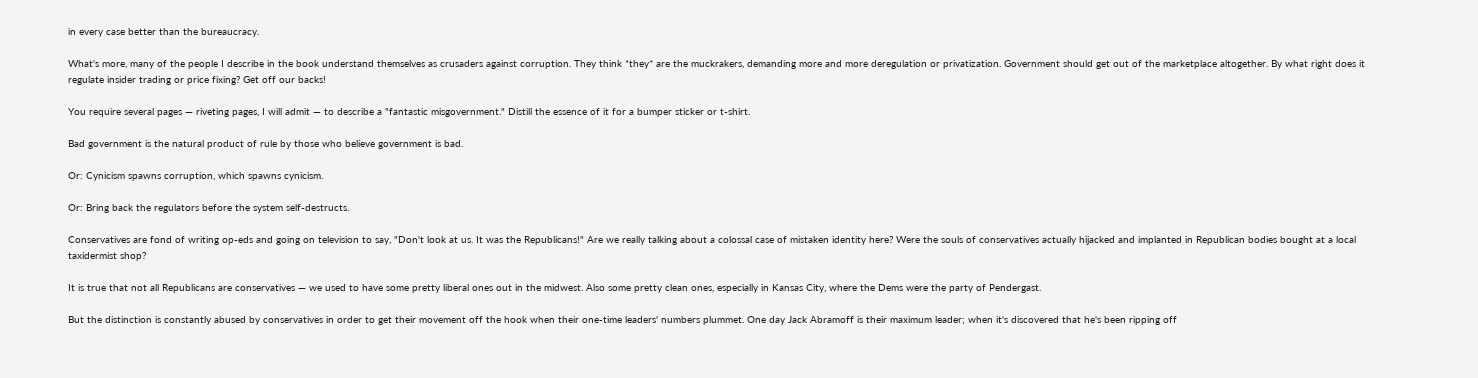in every case better than the bureaucracy.

What's more, many of the people I describe in the book understand themselves as crusaders against corruption. They think *they* are the muckrakers, demanding more and more deregulation or privatization. Government should get out of the marketplace altogether. By what right does it regulate insider trading or price fixing? Get off our backs!

You require several pages — riveting pages, I will admit — to describe a "fantastic misgovernment." Distill the essence of it for a bumper sticker or t-shirt.

Bad government is the natural product of rule by those who believe government is bad.

Or: Cynicism spawns corruption, which spawns cynicism.

Or: Bring back the regulators before the system self-destructs.

Conservatives are fond of writing op-eds and going on television to say, "Don't look at us. It was the Republicans!" Are we really talking about a colossal case of mistaken identity here? Were the souls of conservatives actually hijacked and implanted in Republican bodies bought at a local taxidermist shop?

It is true that not all Republicans are conservatives — we used to have some pretty liberal ones out in the midwest. Also some pretty clean ones, especially in Kansas City, where the Dems were the party of Pendergast.

But the distinction is constantly abused by conservatives in order to get their movement off the hook when their one-time leaders' numbers plummet. One day Jack Abramoff is their maximum leader; when it's discovered that he's been ripping off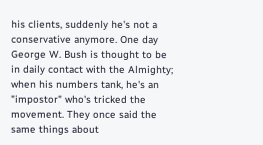his clients, suddenly he's not a conservative anymore. One day George W. Bush is thought to be in daily contact with the Almighty; when his numbers tank, he's an "impostor" who's tricked the movement. They once said the same things about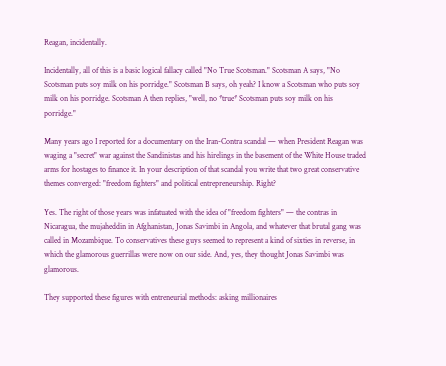Reagan, incidentally.

Incidentally, all of this is a basic logical fallacy called "No True Scotsman." Scotsman A says, "No Scotsman puts soy milk on his porridge." Scotsman B says, oh yeah? I know a Scotsman who puts soy milk on his porridge. Scotsman A then replies, "well, no *true* Scotsman puts soy milk on his porridge."

Many years ago I reported for a documentary on the Iran-Contra scandal — when President Reagan was waging a "secret" war against the Sandinistas and his hirelings in the basement of the White House traded arms for hostages to finance it. In your description of that scandal you write that two great conservative themes converged: "freedom fighters" and political entrepreneurship. Right?

Yes. The right of those years was infatuated with the idea of "freedom fighters" — the contras in Nicaragua, the mujaheddin in Afghanistan, Jonas Savimbi in Angola, and whatever that brutal gang was called in Mozambique. To conservatives these guys seemed to represent a kind of sixties in reverse, in which the glamorous guerrillas were now on our side. And, yes, they thought Jonas Savimbi was glamorous.

They supported these figures with entreneurial methods: asking millionaires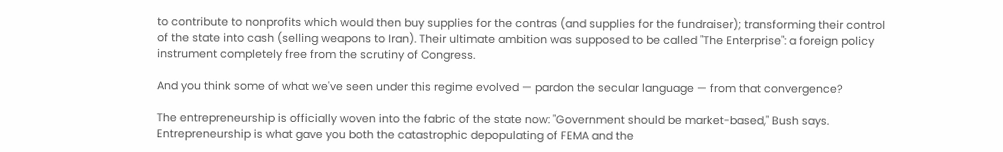to contribute to nonprofits which would then buy supplies for the contras (and supplies for the fundraiser); transforming their control of the state into cash (selling weapons to Iran). Their ultimate ambition was supposed to be called "The Enterprise": a foreign policy instrument completely free from the scrutiny of Congress.

And you think some of what we've seen under this regime evolved — pardon the secular language — from that convergence?

The entrepreneurship is officially woven into the fabric of the state now: "Government should be market-based," Bush says. Entrepreneurship is what gave you both the catastrophic depopulating of FEMA and the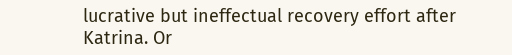lucrative but ineffectual recovery effort after Katrina. Or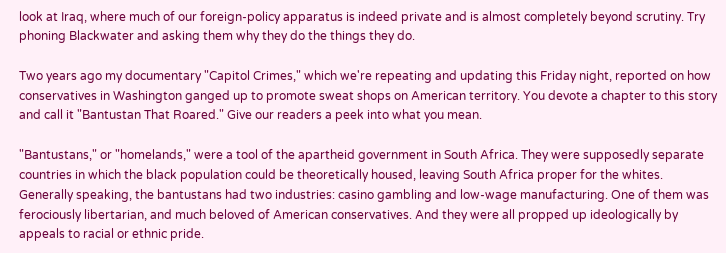look at Iraq, where much of our foreign-policy apparatus is indeed private and is almost completely beyond scrutiny. Try phoning Blackwater and asking them why they do the things they do.

Two years ago my documentary "Capitol Crimes," which we're repeating and updating this Friday night, reported on how conservatives in Washington ganged up to promote sweat shops on American territory. You devote a chapter to this story and call it "Bantustan That Roared." Give our readers a peek into what you mean.

"Bantustans," or "homelands," were a tool of the apartheid government in South Africa. They were supposedly separate countries in which the black population could be theoretically housed, leaving South Africa proper for the whites. Generally speaking, the bantustans had two industries: casino gambling and low-wage manufacturing. One of them was ferociously libertarian, and much beloved of American conservatives. And they were all propped up ideologically by appeals to racial or ethnic pride.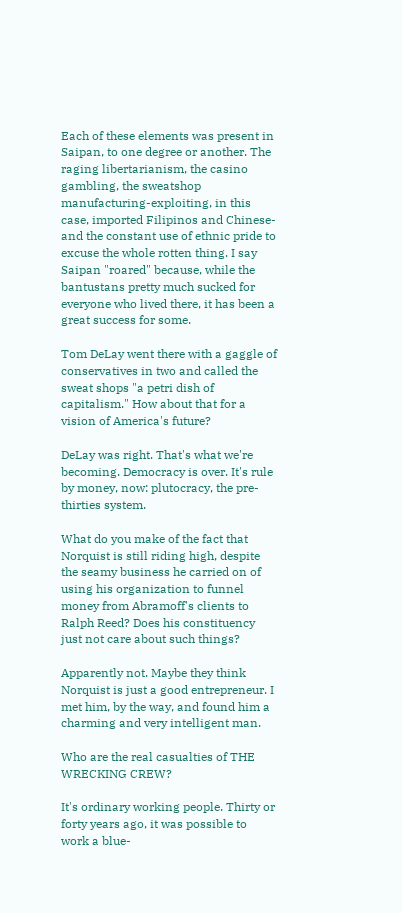Each of these elements was present in Saipan, to one degree or another. The raging libertarianism, the casino gambling, the sweatshop manufacturing-exploiting, in this case, imported Filipinos and Chinese-and the constant use of ethnic pride to excuse the whole rotten thing. I say Saipan "roared" because, while the bantustans pretty much sucked for everyone who lived there, it has been a great success for some.

Tom DeLay went there with a gaggle of conservatives in two and called the sweat shops "a petri dish of capitalism." How about that for a vision of America's future?

DeLay was right. That's what we're becoming. Democracy is over. It's rule by money, now: plutocracy, the pre-thirties system.

What do you make of the fact that Norquist is still riding high, despite the seamy business he carried on of using his organization to funnel money from Abramoff's clients to Ralph Reed? Does his constituency just not care about such things?

Apparently not. Maybe they think Norquist is just a good entrepreneur. I met him, by the way, and found him a charming and very intelligent man.

Who are the real casualties of THE WRECKING CREW?

It's ordinary working people. Thirty or forty years ago, it was possible to work a blue-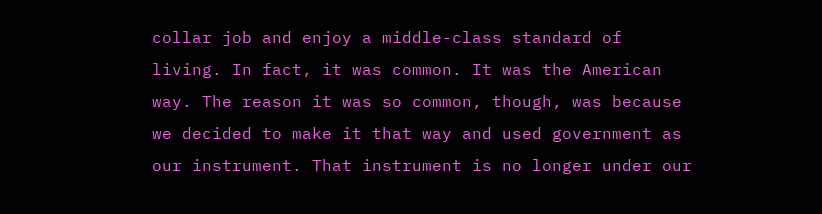collar job and enjoy a middle-class standard of living. In fact, it was common. It was the American way. The reason it was so common, though, was because we decided to make it that way and used government as our instrument. That instrument is no longer under our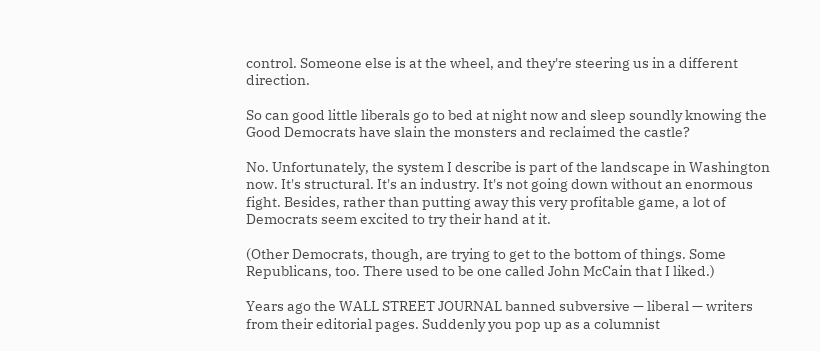control. Someone else is at the wheel, and they're steering us in a different direction.

So can good little liberals go to bed at night now and sleep soundly knowing the Good Democrats have slain the monsters and reclaimed the castle?

No. Unfortunately, the system I describe is part of the landscape in Washington now. It's structural. It's an industry. It's not going down without an enormous fight. Besides, rather than putting away this very profitable game, a lot of Democrats seem excited to try their hand at it.

(Other Democrats, though, are trying to get to the bottom of things. Some Republicans, too. There used to be one called John McCain that I liked.)

Years ago the WALL STREET JOURNAL banned subversive — liberal — writers from their editorial pages. Suddenly you pop up as a columnist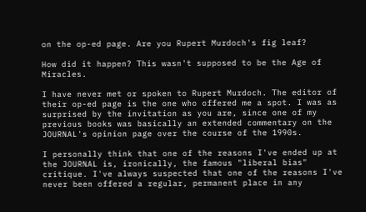on the op-ed page. Are you Rupert Murdoch's fig leaf?

How did it happen? This wasn't supposed to be the Age of Miracles.

I have never met or spoken to Rupert Murdoch. The editor of their op-ed page is the one who offered me a spot. I was as surprised by the invitation as you are, since one of my previous books was basically an extended commentary on the JOURNAL's opinion page over the course of the 1990s.

I personally think that one of the reasons I've ended up at the JOURNAL is, ironically, the famous "liberal bias" critique. I've always suspected that one of the reasons I've never been offered a regular, permanent place in any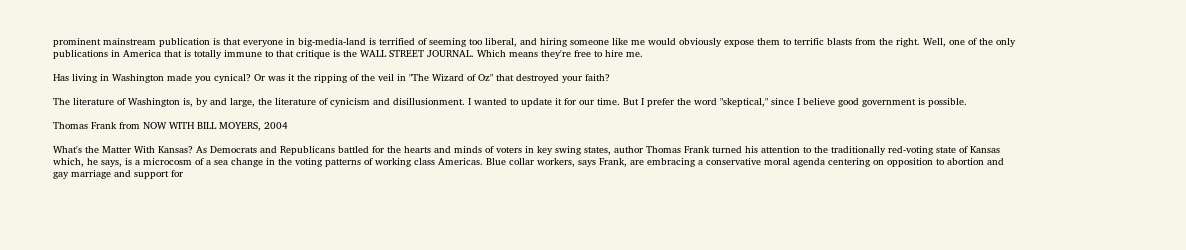prominent mainstream publication is that everyone in big-media-land is terrified of seeming too liberal, and hiring someone like me would obviously expose them to terrific blasts from the right. Well, one of the only publications in America that is totally immune to that critique is the WALL STREET JOURNAL. Which means they're free to hire me.

Has living in Washington made you cynical? Or was it the ripping of the veil in "The Wizard of Oz" that destroyed your faith?

The literature of Washington is, by and large, the literature of cynicism and disillusionment. I wanted to update it for our time. But I prefer the word "skeptical," since I believe good government is possible.

Thomas Frank from NOW WITH BILL MOYERS, 2004

What's the Matter With Kansas? As Democrats and Republicans battled for the hearts and minds of voters in key swing states, author Thomas Frank turned his attention to the traditionally red-voting state of Kansas which, he says, is a microcosm of a sea change in the voting patterns of working class Americas. Blue collar workers, says Frank, are embracing a conservative moral agenda centering on opposition to abortion and gay marriage and support for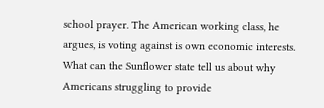school prayer. The American working class, he argues, is voting against is own economic interests. What can the Sunflower state tell us about why Americans struggling to provide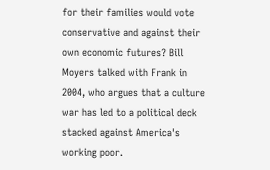for their families would vote conservative and against their own economic futures? Bill Moyers talked with Frank in 2004, who argues that a culture war has led to a political deck stacked against America's working poor.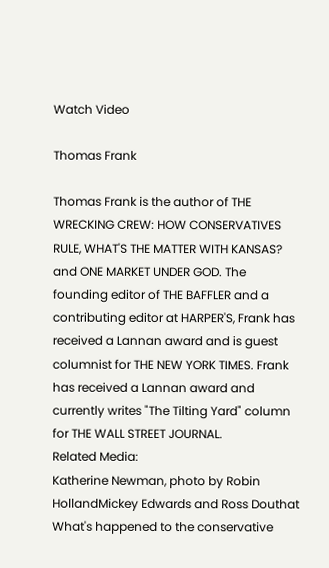Watch Video

Thomas Frank

Thomas Frank is the author of THE WRECKING CREW: HOW CONSERVATIVES RULE, WHAT'S THE MATTER WITH KANSAS? and ONE MARKET UNDER GOD. The founding editor of THE BAFFLER and a contributing editor at HARPER'S, Frank has received a Lannan award and is guest columnist for THE NEW YORK TIMES. Frank has received a Lannan award and currently writes "The Tilting Yard" column for THE WALL STREET JOURNAL.
Related Media:
Katherine Newman, photo by Robin HollandMickey Edwards and Ross Douthat
What's happened to the conservative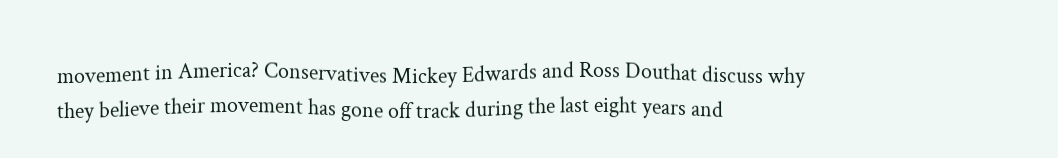movement in America? Conservatives Mickey Edwards and Ross Douthat discuss why they believe their movement has gone off track during the last eight years and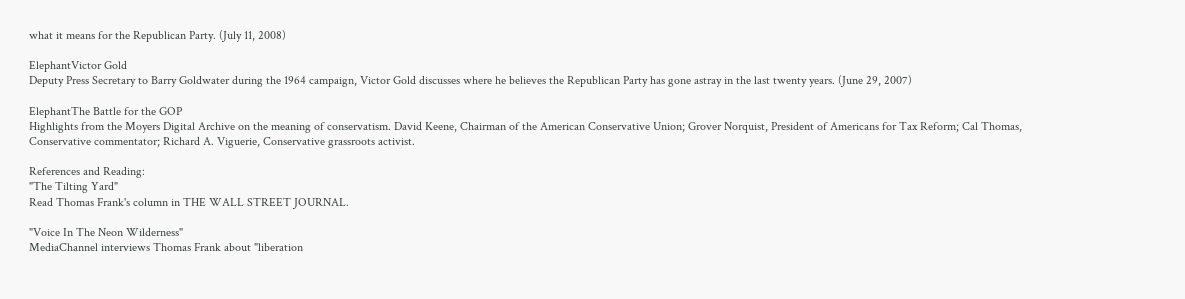what it means for the Republican Party. (July 11, 2008)

ElephantVictor Gold
Deputy Press Secretary to Barry Goldwater during the 1964 campaign, Victor Gold discusses where he believes the Republican Party has gone astray in the last twenty years. (June 29, 2007)

ElephantThe Battle for the GOP
Highlights from the Moyers Digital Archive on the meaning of conservatism. David Keene, Chairman of the American Conservative Union; Grover Norquist, President of Americans for Tax Reform; Cal Thomas, Conservative commentator; Richard A. Viguerie, Conservative grassroots activist.

References and Reading:
"The Tilting Yard"
Read Thomas Frank's column in THE WALL STREET JOURNAL.

"Voice In The Neon Wilderness"
MediaChannel interviews Thomas Frank about "liberation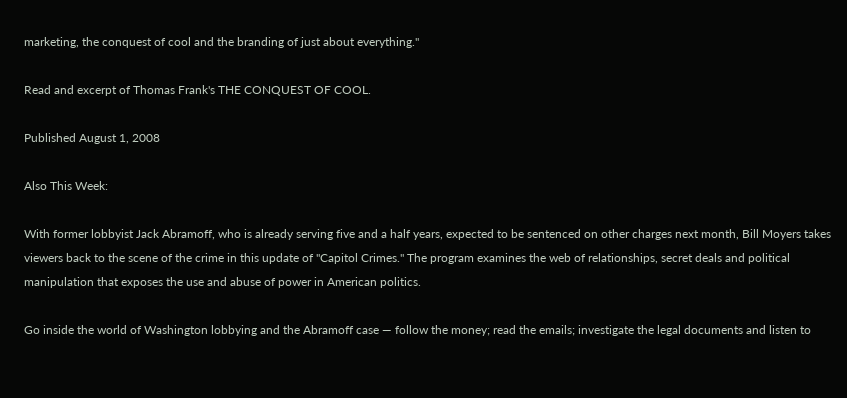marketing, the conquest of cool and the branding of just about everything."

Read and excerpt of Thomas Frank's THE CONQUEST OF COOL.

Published August 1, 2008

Also This Week:

With former lobbyist Jack Abramoff, who is already serving five and a half years, expected to be sentenced on other charges next month, Bill Moyers takes viewers back to the scene of the crime in this update of "Capitol Crimes." The program examines the web of relationships, secret deals and political manipulation that exposes the use and abuse of power in American politics.

Go inside the world of Washington lobbying and the Abramoff case — follow the money; read the emails; investigate the legal documents and listen to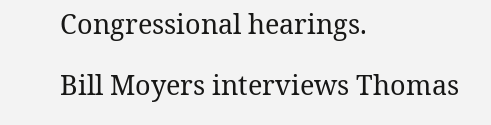Congressional hearings.

Bill Moyers interviews Thomas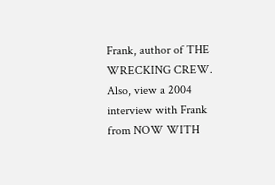Frank, author of THE WRECKING CREW. Also, view a 2004 interview with Frank from NOW WITH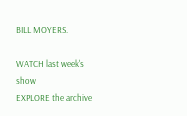BILL MOYERS.

WATCH last week's show
EXPLORE the archive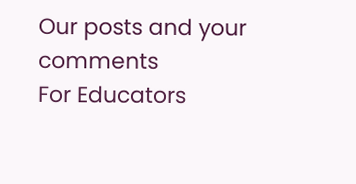Our posts and your comments
For Educators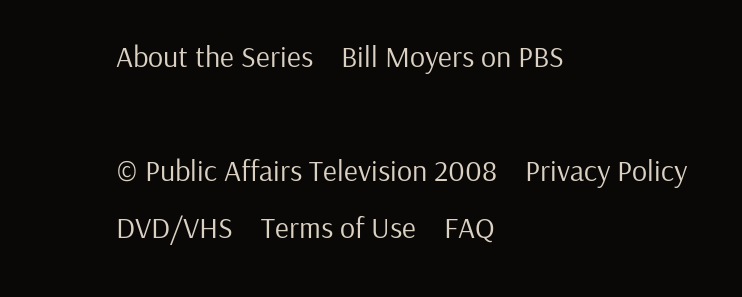About the Series    Bill Moyers on PBS

© Public Affairs Television 2008    Privacy Policy    DVD/VHS    Terms of Use    FAQ